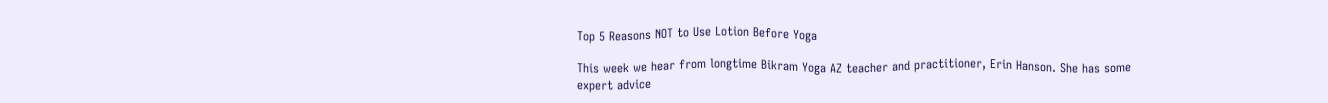Top 5 Reasons NOT to Use Lotion Before Yoga

This week we hear from longtime Bikram Yoga AZ teacher and practitioner, Erin Hanson. She has some expert advice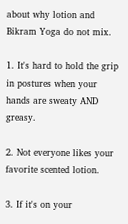about why lotion and Bikram Yoga do not mix.

1. It's hard to hold the grip in postures when your hands are sweaty AND greasy.

2. Not everyone likes your favorite scented lotion.

3. If it's on your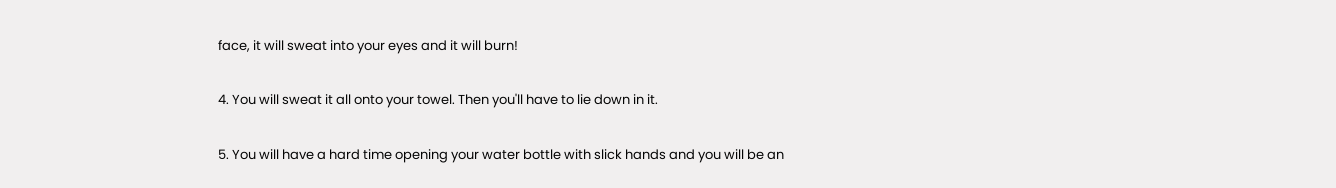face, it will sweat into your eyes and it will burn!

4. You will sweat it all onto your towel. Then you'll have to lie down in it.

5. You will have a hard time opening your water bottle with slick hands and you will be an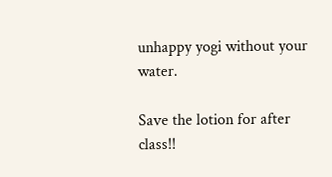unhappy yogi without your water.

Save the lotion for after class!!